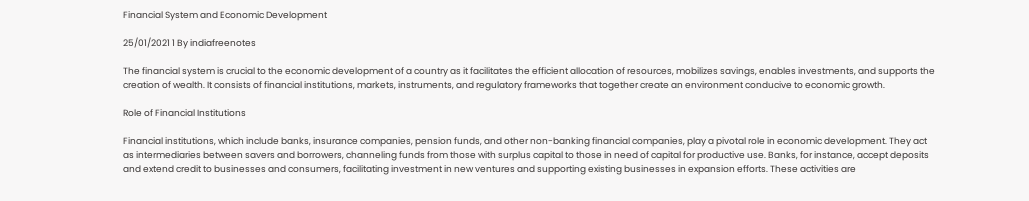Financial System and Economic Development

25/01/2021 1 By indiafreenotes

The financial system is crucial to the economic development of a country as it facilitates the efficient allocation of resources, mobilizes savings, enables investments, and supports the creation of wealth. It consists of financial institutions, markets, instruments, and regulatory frameworks that together create an environment conducive to economic growth.

Role of Financial Institutions

Financial institutions, which include banks, insurance companies, pension funds, and other non-banking financial companies, play a pivotal role in economic development. They act as intermediaries between savers and borrowers, channeling funds from those with surplus capital to those in need of capital for productive use. Banks, for instance, accept deposits and extend credit to businesses and consumers, facilitating investment in new ventures and supporting existing businesses in expansion efforts. These activities are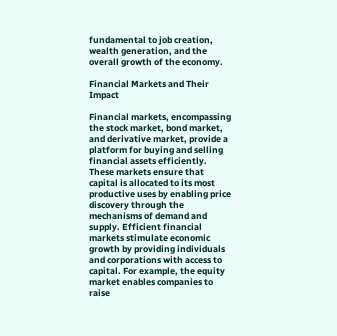fundamental to job creation, wealth generation, and the overall growth of the economy.

Financial Markets and Their Impact

Financial markets, encompassing the stock market, bond market, and derivative market, provide a platform for buying and selling financial assets efficiently. These markets ensure that capital is allocated to its most productive uses by enabling price discovery through the mechanisms of demand and supply. Efficient financial markets stimulate economic growth by providing individuals and corporations with access to capital. For example, the equity market enables companies to raise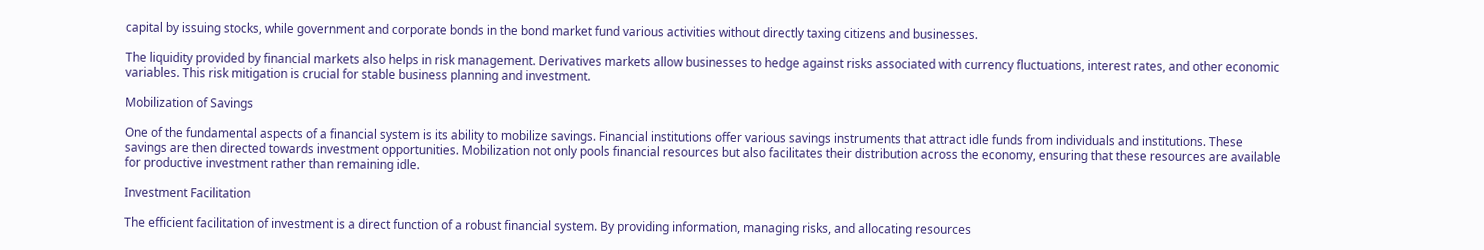capital by issuing stocks, while government and corporate bonds in the bond market fund various activities without directly taxing citizens and businesses.

The liquidity provided by financial markets also helps in risk management. Derivatives markets allow businesses to hedge against risks associated with currency fluctuations, interest rates, and other economic variables. This risk mitigation is crucial for stable business planning and investment.

Mobilization of Savings

One of the fundamental aspects of a financial system is its ability to mobilize savings. Financial institutions offer various savings instruments that attract idle funds from individuals and institutions. These savings are then directed towards investment opportunities. Mobilization not only pools financial resources but also facilitates their distribution across the economy, ensuring that these resources are available for productive investment rather than remaining idle.

Investment Facilitation

The efficient facilitation of investment is a direct function of a robust financial system. By providing information, managing risks, and allocating resources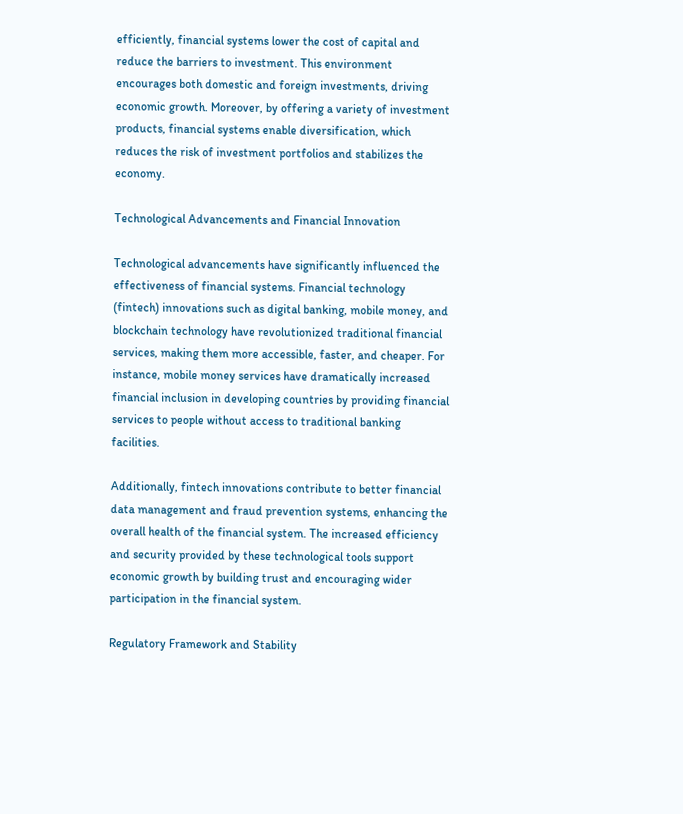efficiently, financial systems lower the cost of capital and reduce the barriers to investment. This environment encourages both domestic and foreign investments, driving economic growth. Moreover, by offering a variety of investment products, financial systems enable diversification, which reduces the risk of investment portfolios and stabilizes the economy.

Technological Advancements and Financial Innovation

Technological advancements have significantly influenced the effectiveness of financial systems. Financial technology (fintech) innovations such as digital banking, mobile money, and blockchain technology have revolutionized traditional financial services, making them more accessible, faster, and cheaper. For instance, mobile money services have dramatically increased financial inclusion in developing countries by providing financial services to people without access to traditional banking facilities.

Additionally, fintech innovations contribute to better financial data management and fraud prevention systems, enhancing the overall health of the financial system. The increased efficiency and security provided by these technological tools support economic growth by building trust and encouraging wider participation in the financial system.

Regulatory Framework and Stability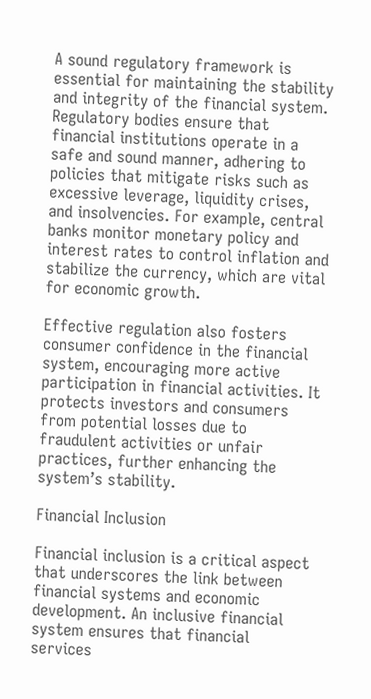A sound regulatory framework is essential for maintaining the stability and integrity of the financial system. Regulatory bodies ensure that financial institutions operate in a safe and sound manner, adhering to policies that mitigate risks such as excessive leverage, liquidity crises, and insolvencies. For example, central banks monitor monetary policy and interest rates to control inflation and stabilize the currency, which are vital for economic growth.

Effective regulation also fosters consumer confidence in the financial system, encouraging more active participation in financial activities. It protects investors and consumers from potential losses due to fraudulent activities or unfair practices, further enhancing the system’s stability.

Financial Inclusion

Financial inclusion is a critical aspect that underscores the link between financial systems and economic development. An inclusive financial system ensures that financial services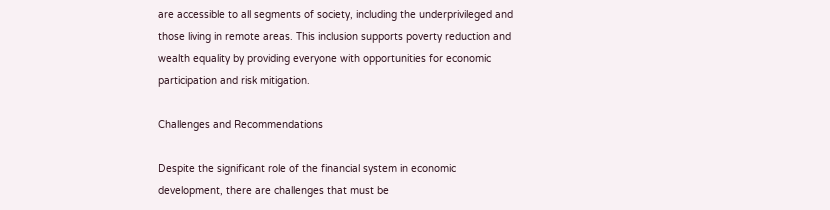are accessible to all segments of society, including the underprivileged and those living in remote areas. This inclusion supports poverty reduction and wealth equality by providing everyone with opportunities for economic participation and risk mitigation.

Challenges and Recommendations

Despite the significant role of the financial system in economic development, there are challenges that must be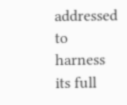addressed to harness its full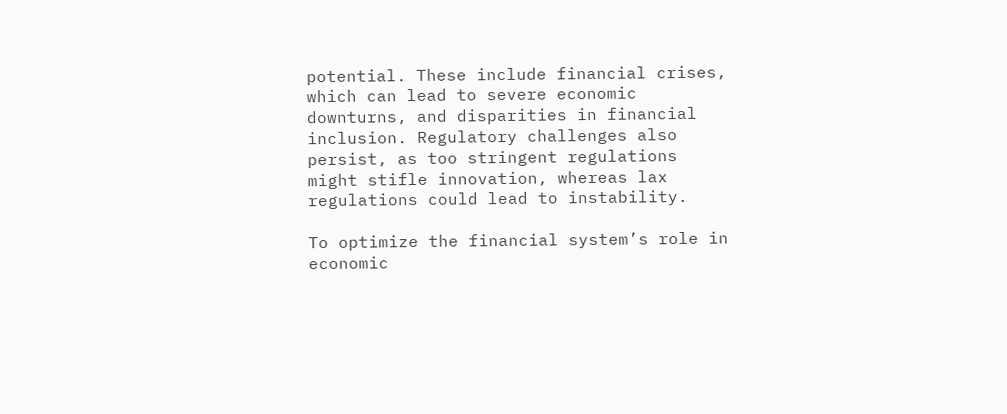potential. These include financial crises, which can lead to severe economic downturns, and disparities in financial inclusion. Regulatory challenges also persist, as too stringent regulations might stifle innovation, whereas lax regulations could lead to instability.

To optimize the financial system’s role in economic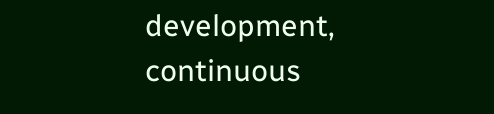development, continuous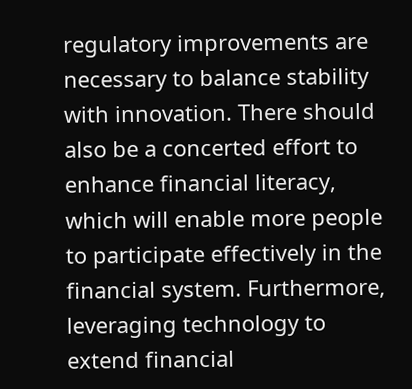regulatory improvements are necessary to balance stability with innovation. There should also be a concerted effort to enhance financial literacy, which will enable more people to participate effectively in the financial system. Furthermore, leveraging technology to extend financial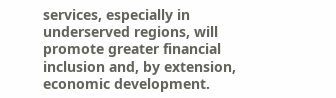services, especially in underserved regions, will promote greater financial inclusion and, by extension, economic development.